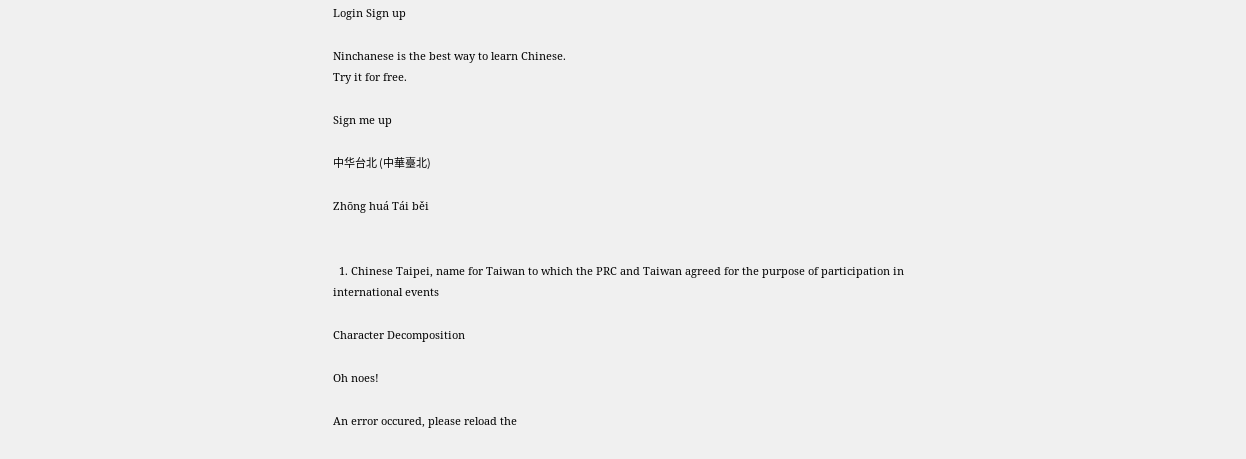Login Sign up

Ninchanese is the best way to learn Chinese.
Try it for free.

Sign me up

中华台北 (中華臺北)

Zhōng huá Tái běi


  1. Chinese Taipei, name for Taiwan to which the PRC and Taiwan agreed for the purpose of participation in international events

Character Decomposition

Oh noes!

An error occured, please reload the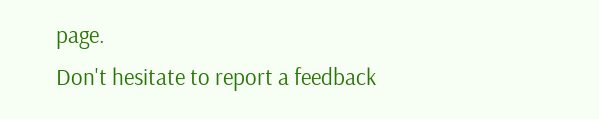page.
Don't hesitate to report a feedback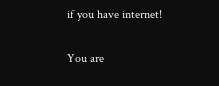if you have internet!

You are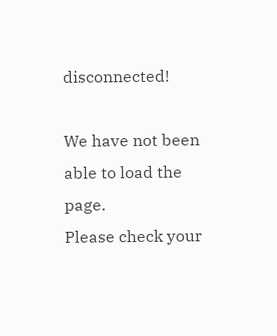disconnected!

We have not been able to load the page.
Please check your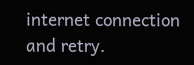internet connection and retry.